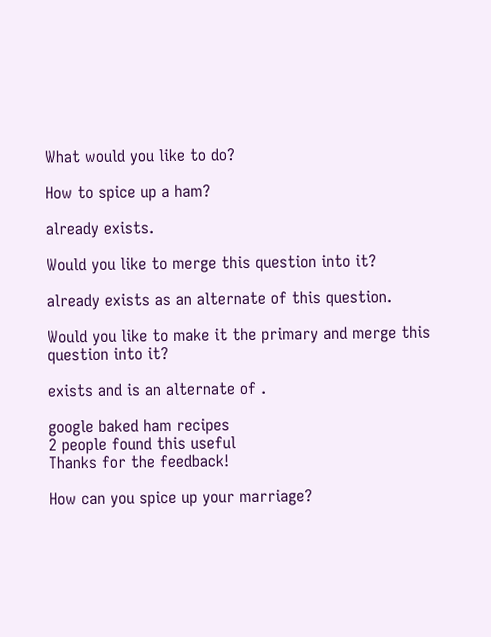What would you like to do?

How to spice up a ham?

already exists.

Would you like to merge this question into it?

already exists as an alternate of this question.

Would you like to make it the primary and merge this question into it?

exists and is an alternate of .

google baked ham recipes
2 people found this useful
Thanks for the feedback!

How can you spice up your marriage?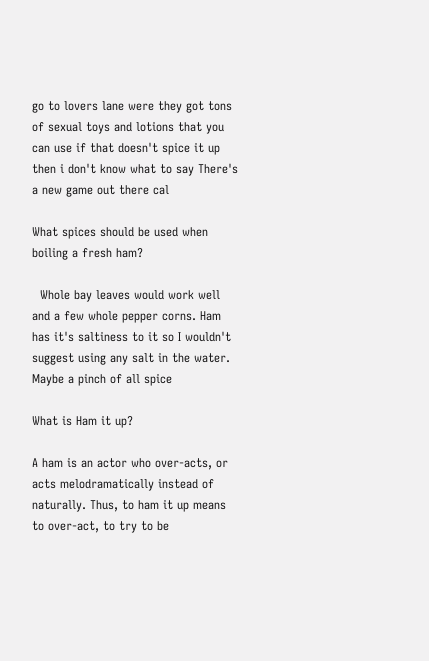go to lovers lane were they got tons of sexual toys and lotions that you can use if that doesn't spice it up then i don't know what to say There's a new game out there cal

What spices should be used when boiling a fresh ham?

  Whole bay leaves would work well and a few whole pepper corns. Ham has it's saltiness to it so I wouldn't suggest using any salt in the water. Maybe a pinch of all spice

What is Ham it up?

A ham is an actor who over-acts, or acts melodramatically instead of naturally. Thus, to ham it up means to over-act, to try to be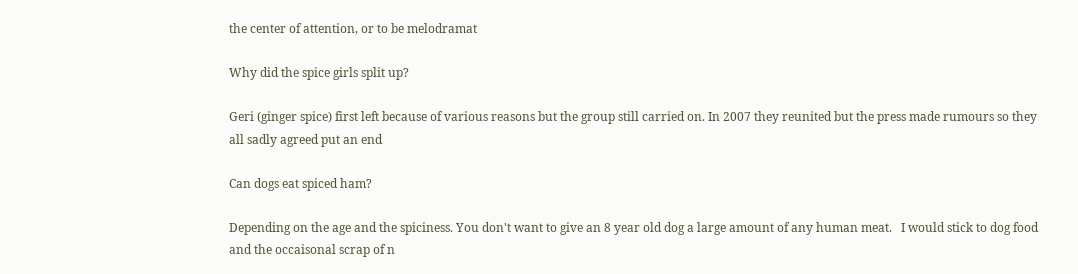the center of attention, or to be melodramat

Why did the spice girls split up?

Geri (ginger spice) first left because of various reasons but the group still carried on. In 2007 they reunited but the press made rumours so they all sadly agreed put an end

Can dogs eat spiced ham?

Depending on the age and the spiciness. You don't want to give an 8 year old dog a large amount of any human meat.   I would stick to dog food and the occaisonal scrap of n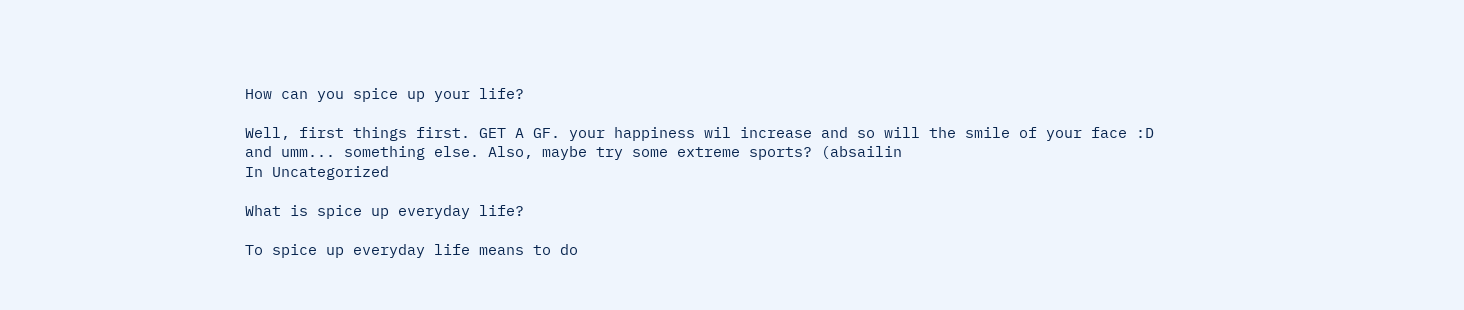How can you spice up your life?

Well, first things first. GET A GF. your happiness wil increase and so will the smile of your face :D and umm... something else. Also, maybe try some extreme sports? (absailin
In Uncategorized

What is spice up everyday life?

To spice up everyday life means to do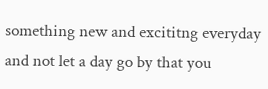something new and excititng everyday and not let a day go by that you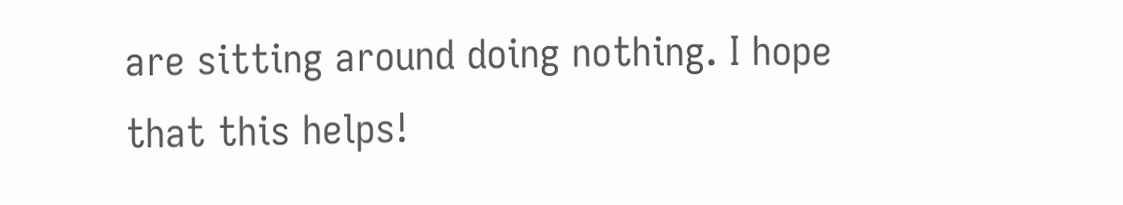are sitting around doing nothing. I hope that this helps!